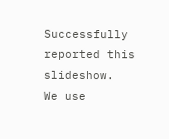Successfully reported this slideshow.
We use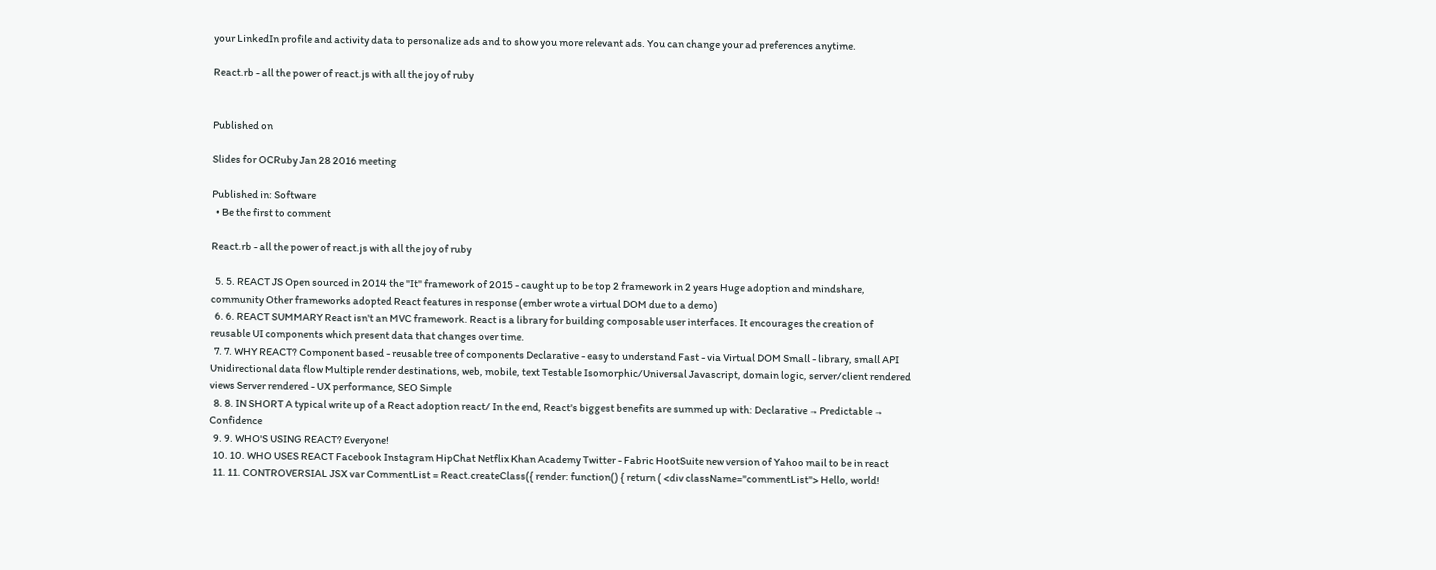your LinkedIn profile and activity data to personalize ads and to show you more relevant ads. You can change your ad preferences anytime.

React.rb - all the power of react.js with all the joy of ruby


Published on

Slides for OCRuby Jan 28 2016 meeting

Published in: Software
  • Be the first to comment

React.rb - all the power of react.js with all the joy of ruby

  5. 5. REACT JS Open sourced in 2014 the "It" framework of 2015 - caught up to be top 2 framework in 2 years Huge adoption and mindshare, community Other frameworks adopted React features in response (ember wrote a virtual DOM due to a demo)
  6. 6. REACT SUMMARY React isn't an MVC framework. React is a library for building composable user interfaces. It encourages the creation of reusable UI components which present data that changes over time.
  7. 7. WHY REACT? Component based - reusable tree of components Declarative - easy to understand Fast - via Virtual DOM Small - library, small API Unidirectional data flow Multiple render destinations, web, mobile, text Testable Isomorphic/Universal Javascript, domain logic, server/client rendered views Server rendered - UX performance, SEO Simple
  8. 8. IN SHORT A typical write up of a React adoption react/ In the end, React's biggest benefits are summed up with: Declarative → Predictable → Confidence
  9. 9. WHO'S USING REACT? Everyone!
  10. 10. WHO USES REACT Facebook Instagram HipChat Netflix Khan Academy Twitter - Fabric HootSuite new version of Yahoo mail to be in react
  11. 11. CONTROVERSIAL JSX var CommentList = React.createClass({ render: function() { return ( <div className="commentList"> Hello, world!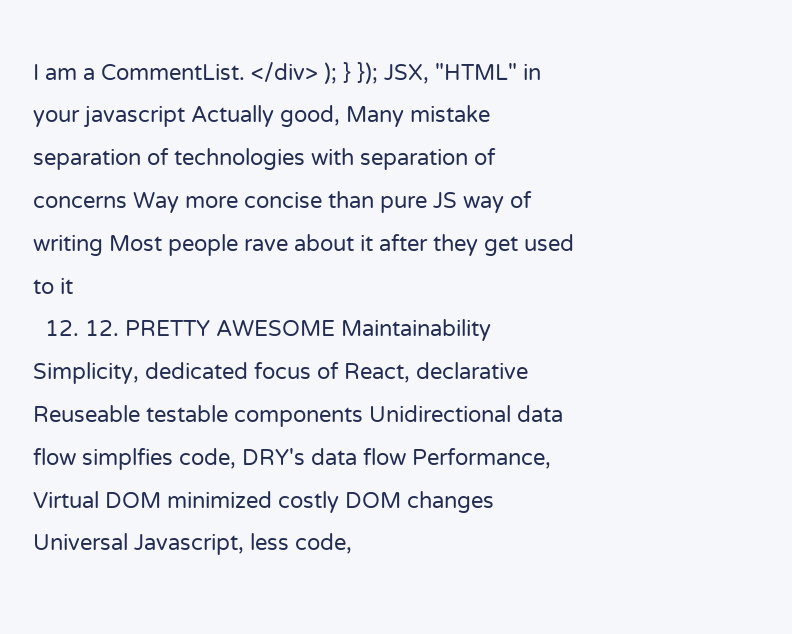I am a CommentList. </div> ); } }); JSX, "HTML" in your javascript Actually good, Many mistake separation of technologies with separation of concerns Way more concise than pure JS way of writing Most people rave about it after they get used to it
  12. 12. PRETTY AWESOME Maintainability Simplicity, dedicated focus of React, declarative Reuseable testable components Unidirectional data flow simplfies code, DRY's data flow Performance, Virtual DOM minimized costly DOM changes Universal Javascript, less code,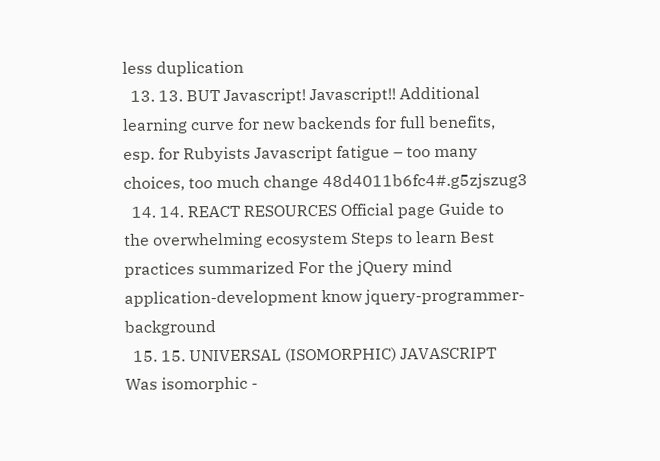less duplication
  13. 13. BUT Javascript! Javascript!! Additional learning curve for new backends for full benefits, esp. for Rubyists Javascript fatigue – too many choices, too much change 48d4011b6fc4#.g5zjszug3
  14. 14. REACT RESOURCES Official page Guide to the overwhelming ecosystem Steps to learn Best practices summarized For the jQuery mind application-development know jquery-programmer-background
  15. 15. UNIVERSAL (ISOMORPHIC) JAVASCRIPT Was isomorphic -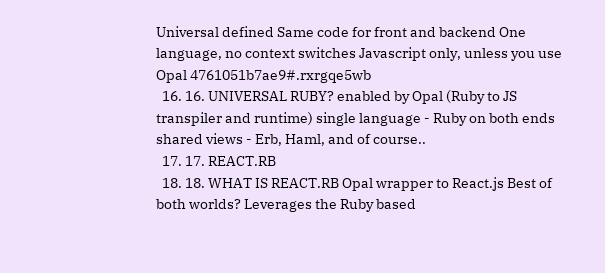Universal defined Same code for front and backend One language, no context switches Javascript only, unless you use Opal 4761051b7ae9#.rxrgqe5wb
  16. 16. UNIVERSAL RUBY? enabled by Opal (Ruby to JS transpiler and runtime) single language - Ruby on both ends shared views - Erb, Haml, and of course..
  17. 17. REACT.RB
  18. 18. WHAT IS REACT.RB Opal wrapper to React.js Best of both worlds? Leverages the Ruby based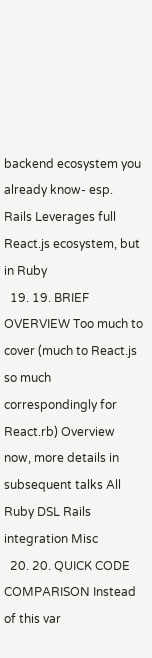backend ecosystem you already know- esp. Rails Leverages full React.js ecosystem, but in Ruby
  19. 19. BRIEF OVERVIEW Too much to cover (much to React.js so much correspondingly for React.rb) Overview now, more details in subsequent talks All Ruby DSL Rails integration Misc
  20. 20. QUICK CODE COMPARISON Instead of this var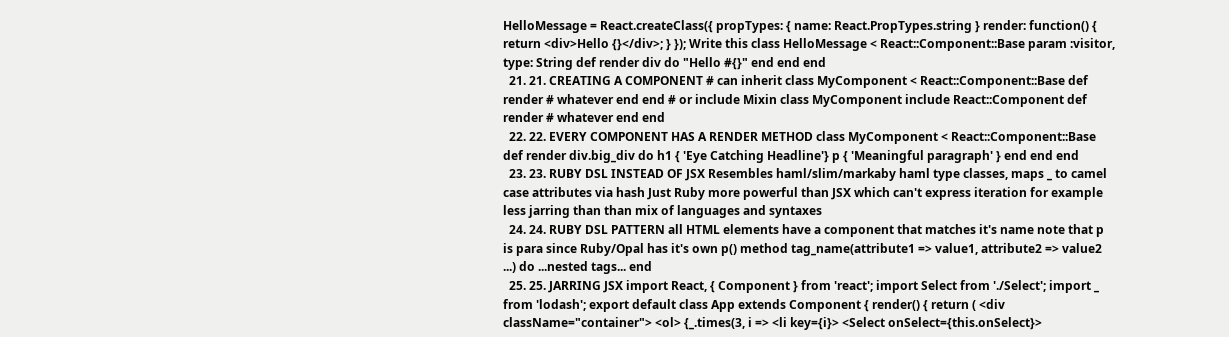HelloMessage = React.createClass({ propTypes: { name: React.PropTypes.string } render: function() { return <div>Hello {}</div>; } }); Write this class HelloMessage < React::Component::Base param :visitor, type: String def render div do "Hello #{}" end end end
  21. 21. CREATING A COMPONENT # can inherit class MyComponent < React::Component::Base def render # whatever end end # or include Mixin class MyComponent include React::Component def render # whatever end end
  22. 22. EVERY COMPONENT HAS A RENDER METHOD class MyComponent < React::Component::Base def render div.big_div do h1 { 'Eye Catching Headline'} p { 'Meaningful paragraph' } end end end
  23. 23. RUBY DSL INSTEAD OF JSX Resembles haml/slim/markaby haml type classes, maps _ to camel case attributes via hash Just Ruby more powerful than JSX which can't express iteration for example less jarring than than mix of languages and syntaxes
  24. 24. RUBY DSL PATTERN all HTML elements have a component that matches it's name note that p is para since Ruby/Opal has it's own p() method tag_name(attribute1 => value1, attribute2 => value2 ...) do ...nested tags... end
  25. 25. JARRING JSX import React, { Component } from 'react'; import Select from './Select'; import _ from 'lodash'; export default class App extends Component { render() { return ( <div className="container"> <ol> {_.times(3, i => <li key={i}> <Select onSelect={this.onSelect}>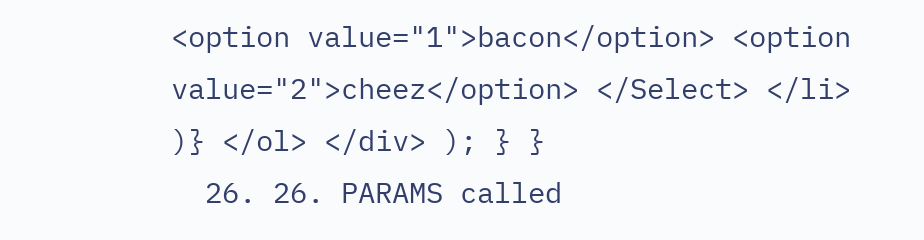<option value="1">bacon</option> <option value="2">cheez</option> </Select> </li> )} </ol> </div> ); } }
  26. 26. PARAMS called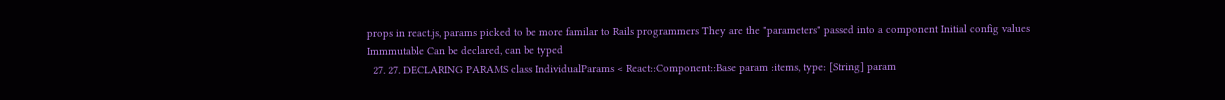props in react.js, params picked to be more familar to Rails programmers They are the "parameters" passed into a component Initial config values Immmutable Can be declared, can be typed
  27. 27. DECLARING PARAMS class IndividualParams < React::Component::Base param :items, type: [String] param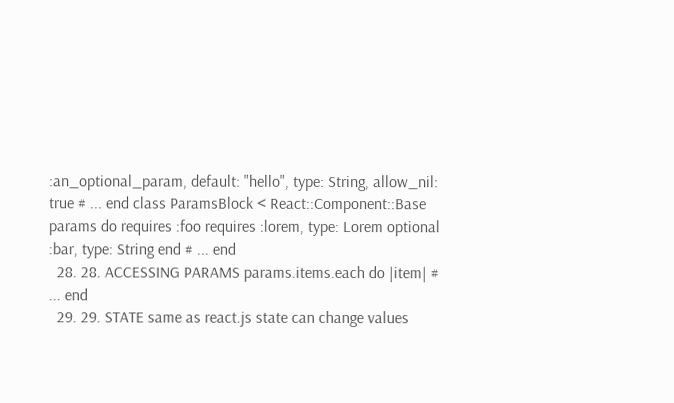:an_optional_param, default: "hello", type: String, allow_nil: true # ... end class ParamsBlock < React::Component::Base params do requires :foo requires :lorem, type: Lorem optional :bar, type: String end # ... end
  28. 28. ACCESSING PARAMS params.items.each do |item| # ... end
  29. 29. STATE same as react.js state can change values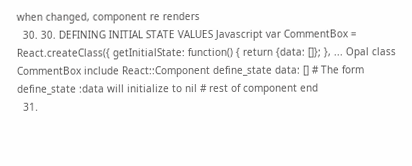when changed, component re renders
  30. 30. DEFINING INITIAL STATE VALUES Javascript var CommentBox = React.createClass({ getInitialState: function() { return {data: []}; }, ... Opal class CommentBox include React::Component define_state data: [] # The form define_state :data will initialize to nil # rest of component end
  31.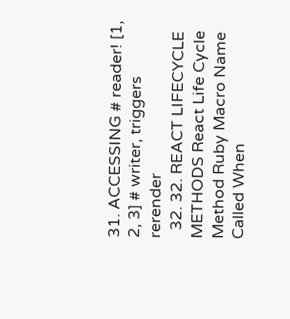31. ACCESSING # reader! [1, 2, 3] # writer, triggers rerender
  32. 32. REACT LIFECYCLE METHODS React Life Cycle Method Ruby Macro Name Called When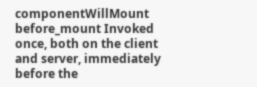componentWillMount before_mount Invoked once, both on the client and server, immediately before the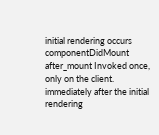initial rendering occurs componentDidMount after_mount Invoked once, only on the client. immediately after the initial rendering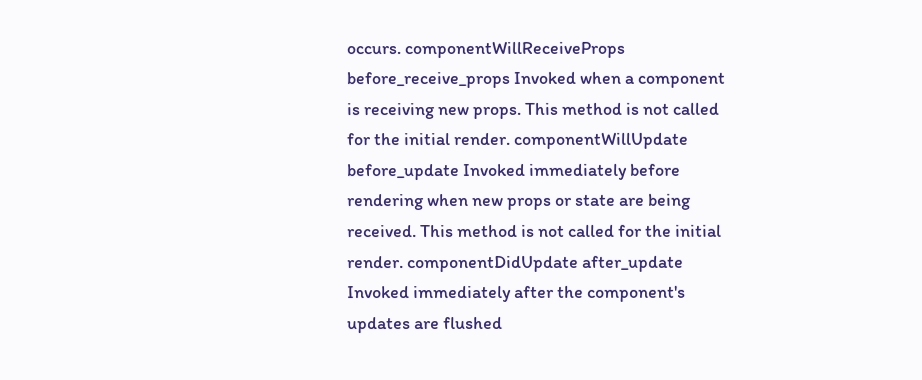occurs. componentWillReceiveProps before_receive_props Invoked when a component is receiving new props. This method is not called for the initial render. componentWillUpdate before_update Invoked immediately before rendering when new props or state are being received. This method is not called for the initial render. componentDidUpdate after_update Invoked immediately after the component's updates are flushed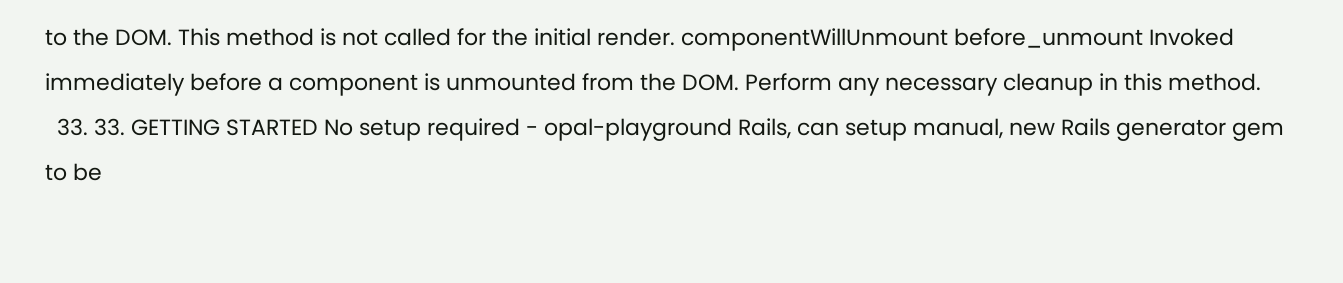to the DOM. This method is not called for the initial render. componentWillUnmount before_unmount Invoked immediately before a component is unmounted from the DOM. Perform any necessary cleanup in this method.
  33. 33. GETTING STARTED No setup required - opal-playground Rails, can setup manual, new Rails generator gem to be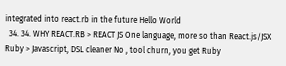integrated into react.rb in the future Hello World
  34. 34. WHY REACT.RB > REACT JS One language, more so than React.js/JSX Ruby > Javascript, DSL cleaner No , tool churn, you get Ruby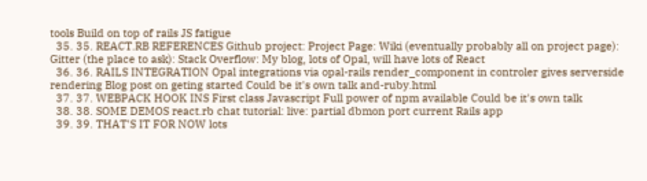tools Build on top of rails JS fatigue
  35. 35. REACT.RB REFERENCES Github project: Project Page: Wiki (eventually probably all on project page): Gitter (the place to ask): Stack Overflow: My blog, lots of Opal, will have lots of React
  36. 36. RAILS INTEGRATION Opal integrations via opal-rails render_component in controler gives serverside rendering Blog post on geting started Could be it's own talk and-ruby.html
  37. 37. WEBPACK HOOK INS First class Javascript Full power of npm available Could be it's own talk
  38. 38. SOME DEMOS react.rb chat tutorial: live: partial dbmon port current Rails app
  39. 39. THAT'S IT FOR NOW lots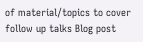of material/topics to cover follow up talks Blog post